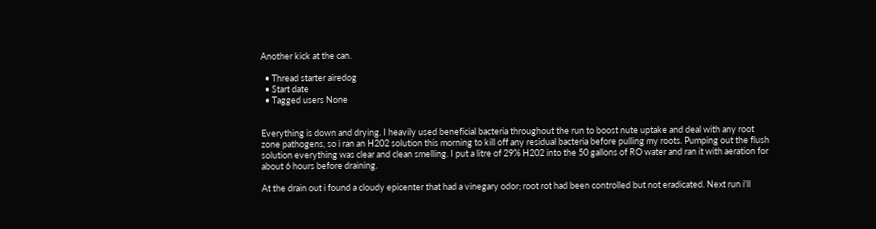Another kick at the can.

  • Thread starter airedog
  • Start date
  • Tagged users None


Everything is down and drying. I heavily used beneficial bacteria throughout the run to boost nute uptake and deal with any root zone pathogens, so i ran an H202 solution this morning to kill off any residual bacteria before pulling my roots. Pumping out the flush solution everything was clear and clean smelling. I put a litre of 29% H202 into the 50 gallons of RO water and ran it with aeration for about 6 hours before draining.

At the drain out i found a cloudy epicenter that had a vinegary odor; root rot had been controlled but not eradicated. Next run i'll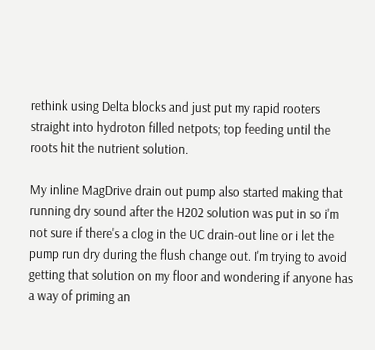rethink using Delta blocks and just put my rapid rooters straight into hydroton filled netpots; top feeding until the roots hit the nutrient solution.

My inline MagDrive drain out pump also started making that running dry sound after the H202 solution was put in so i'm not sure if there's a clog in the UC drain-out line or i let the pump run dry during the flush change out. I'm trying to avoid getting that solution on my floor and wondering if anyone has a way of priming an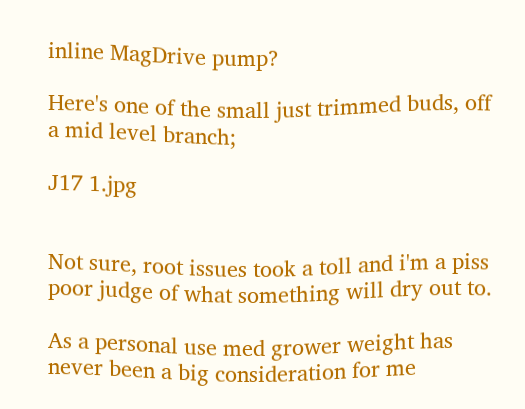inline MagDrive pump?

Here's one of the small just trimmed buds, off a mid level branch;

J17 1.jpg


Not sure, root issues took a toll and i'm a piss poor judge of what something will dry out to.

As a personal use med grower weight has never been a big consideration for me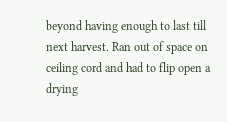beyond having enough to last till next harvest. Ran out of space on ceiling cord and had to flip open a drying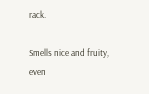rack.

Smells nice and fruity, even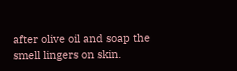after olive oil and soap the smell lingers on skin.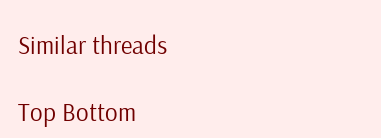Similar threads

Top Bottom